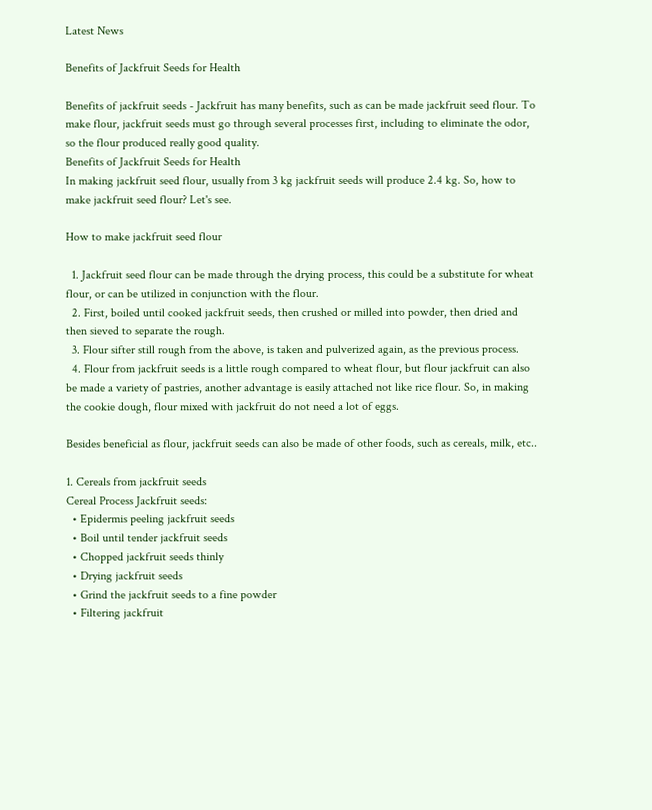Latest News

Benefits of Jackfruit Seeds for Health

Benefits of jackfruit seeds - Jackfruit has many benefits, such as can be made jackfruit seed flour. To make flour, jackfruit seeds must go through several processes first, including to eliminate the odor, so the flour produced really good quality.
Benefits of Jackfruit Seeds for Health
In making jackfruit seed flour, usually from 3 kg jackfruit seeds will produce 2.4 kg. So, how to make jackfruit seed flour? Let's see.

How to make jackfruit seed flour

  1. Jackfruit seed flour can be made through the drying process, this could be a substitute for wheat flour, or can be utilized in conjunction with the flour.
  2. First, boiled until cooked jackfruit seeds, then crushed or milled into powder, then dried and then sieved to separate the rough.
  3. Flour sifter still rough from the above, is taken and pulverized again, as the previous process.
  4. Flour from jackfruit seeds is a little rough compared to wheat flour, but flour jackfruit can also be made a variety of pastries, another advantage is easily attached not like rice flour. So, in making the cookie dough, flour mixed with jackfruit do not need a lot of eggs.

Besides beneficial as flour, jackfruit seeds can also be made of other foods, such as cereals, milk, etc..

1. Cereals from jackfruit seeds
Cereal Process Jackfruit seeds:
  • Epidermis peeling jackfruit seeds
  • Boil until tender jackfruit seeds
  • Chopped jackfruit seeds thinly
  • Drying jackfruit seeds
  • Grind the jackfruit seeds to a fine powder
  • Filtering jackfruit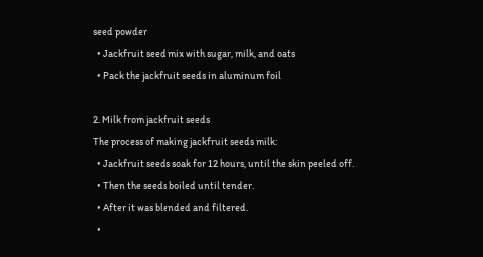seed powder
  • Jackfruit seed mix with sugar, milk, and oats
  • Pack the jackfruit seeds in aluminum foil

2. Milk from jackfruit seeds
The process of making jackfruit seeds milk:
  • Jackfruit seeds soak for 12 hours, until the skin peeled off.
  • Then the seeds boiled until tender.
  • After it was blended and filtered.
  •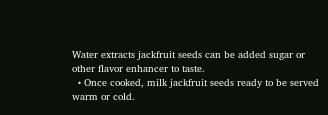Water extracts jackfruit seeds can be added sugar or other flavor enhancer to taste.
  • Once cooked, milk jackfruit seeds ready to be served warm or cold.